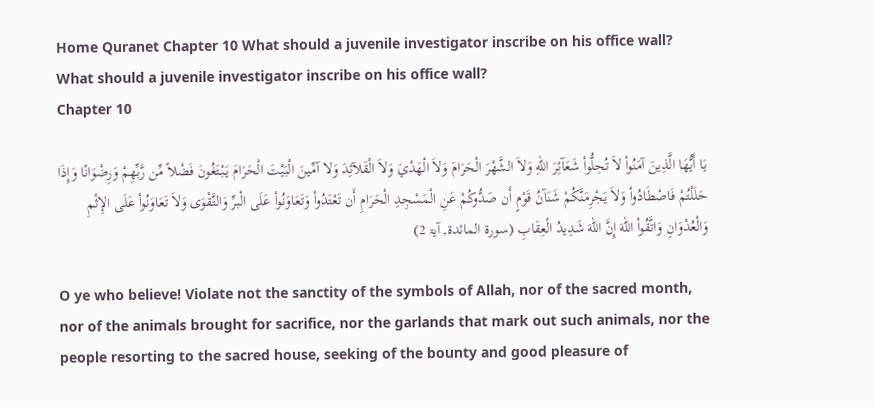Home Quranet Chapter 10 What should a juvenile investigator inscribe on his office wall?
What should a juvenile investigator inscribe on his office wall?
Chapter 10

يَا أَيُّهَا الَّذِينَ آمَنُواْ لاَ تُحِلُّواْ شَعَآئِرَ اللّهِ وَلاَ الشَّهْرَ الْحَرَامَ وَلاَ الْهَدْيَ وَلاَ الْقَلآئِدَ وَلا آمِّينَ الْبَيْتَ الْحَرَامَ يَبْتَغُونَ فَضْلاً مِّن رَّبِّهِمْ وَرِضْوَانًا وَإِذَا حَلَلْتُمْ فَاصْطَادُواْ وَلاَ يَجْرِمَنَّكُمْ شَنَآنُ قَوْمٍ أَن صَدُّوكُمْ عَنِ الْمَسْجِدِ الْحَرَامِ أَن تَعْتَدُواْ وَتَعَاوَنُواْ عَلَى الْبرِّ وَالتَّقْوَى وَلاَ تَعَاوَنُواْ عَلَى الإِثْمِ وَالْعُدْوَانِ وَاتَّقُواْ اللّهَ إِنَّ اللّهَ شَدِيدُ الْعِقَابِ (سورۃ المائدة, آيۃ 2)

O ye who believe! Violate not the sanctity of the symbols of Allah, nor of the sacred month, nor of the animals brought for sacrifice, nor the garlands that mark out such animals, nor the people resorting to the sacred house, seeking of the bounty and good pleasure of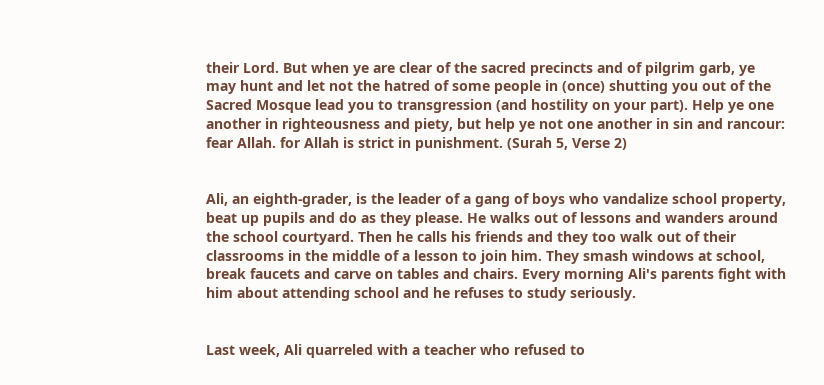their Lord. But when ye are clear of the sacred precincts and of pilgrim garb, ye may hunt and let not the hatred of some people in (once) shutting you out of the Sacred Mosque lead you to transgression (and hostility on your part). Help ye one another in righteousness and piety, but help ye not one another in sin and rancour: fear Allah. for Allah is strict in punishment. (Surah 5, Verse 2)


Ali, an eighth-grader, is the leader of a gang of boys who vandalize school property, beat up pupils and do as they please. He walks out of lessons and wanders around the school courtyard. Then he calls his friends and they too walk out of their classrooms in the middle of a lesson to join him. They smash windows at school, break faucets and carve on tables and chairs. Every morning Ali's parents fight with him about attending school and he refuses to study seriously.


Last week, Ali quarreled with a teacher who refused to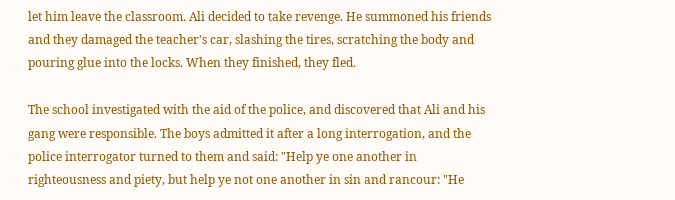let him leave the classroom. Ali decided to take revenge. He summoned his friends and they damaged the teacher's car, slashing the tires, scratching the body and pouring glue into the locks. When they finished, they fled.

The school investigated with the aid of the police, and discovered that Ali and his gang were responsible. The boys admitted it after a long interrogation, and the police interrogator turned to them and said: "Help ye one another in righteousness and piety, but help ye not one another in sin and rancour: "He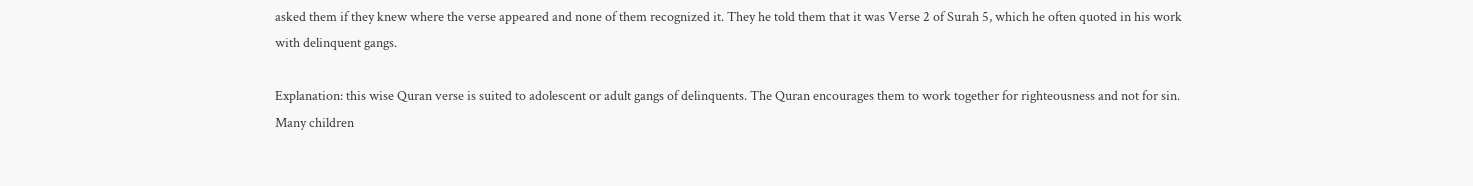asked them if they knew where the verse appeared and none of them recognized it. They he told them that it was Verse 2 of Surah 5, which he often quoted in his work with delinquent gangs.

Explanation: this wise Quran verse is suited to adolescent or adult gangs of delinquents. The Quran encourages them to work together for righteousness and not for sin. Many children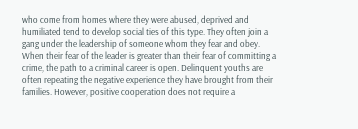who come from homes where they were abused, deprived and humiliated tend to develop social ties of this type. They often join a gang under the leadership of someone whom they fear and obey. When their fear of the leader is greater than their fear of committing a crime, the path to a criminal career is open. Delinquent youths are often repeating the negative experience they have brought from their families. However, positive cooperation does not require a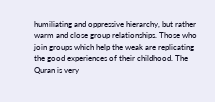humiliating and oppressive hierarchy, but rather warm and close group relationships. Those who join groups which help the weak are replicating the good experiences of their childhood. The Quran is very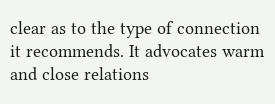clear as to the type of connection it recommends. It advocates warm and close relations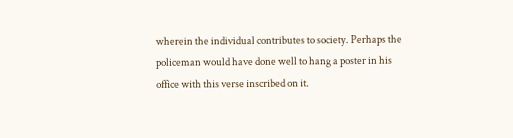wherein the individual contributes to society. Perhaps the policeman would have done well to hang a poster in his office with this verse inscribed on it.